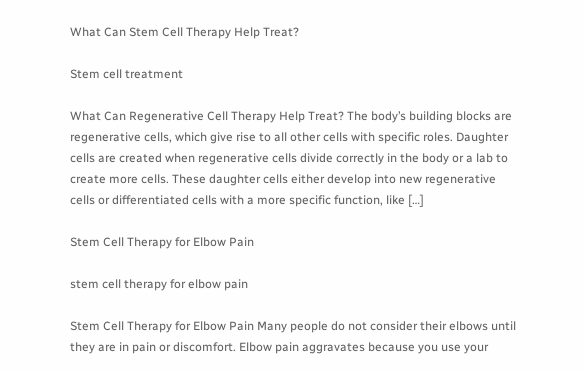What Can Stem Cell Therapy Help Treat?

Stem cell treatment

What Can Regenerative Cell Therapy Help Treat? The body’s building blocks are regenerative cells, which give rise to all other cells with specific roles. Daughter cells are created when regenerative cells divide correctly in the body or a lab to create more cells. These daughter cells either develop into new regenerative cells or differentiated cells with a more specific function, like […]

Stem Cell Therapy for Elbow Pain

stem cell therapy for elbow pain

Stem Cell Therapy for Elbow Pain Many people do not consider their elbows until they are in pain or discomfort. Elbow pain aggravates because you use your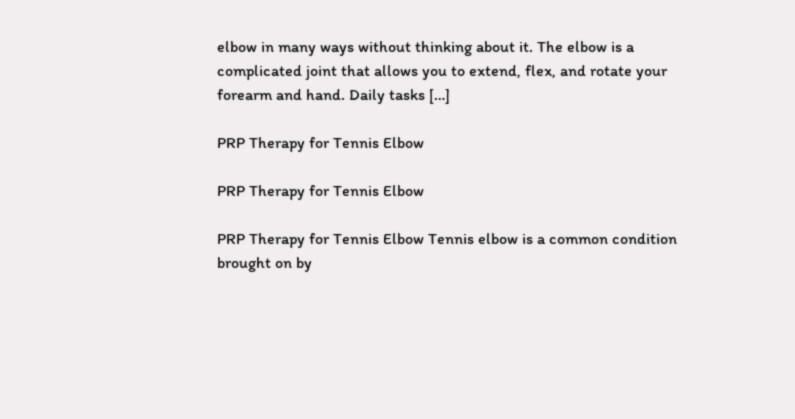elbow in many ways without thinking about it. The elbow is a complicated joint that allows you to extend, flex, and rotate your forearm and hand. Daily tasks […]

PRP Therapy for Tennis Elbow

PRP Therapy for Tennis Elbow

PRP Therapy for Tennis Elbow Tennis elbow is a common condition brought on by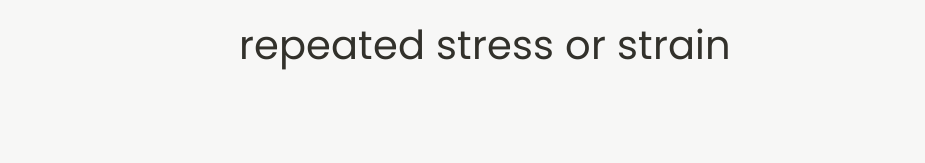repeated stress or strain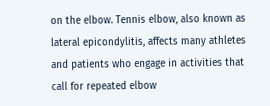on the elbow. Tennis elbow, also known as lateral epicondylitis, affects many athletes and patients who engage in activities that call for repeated elbow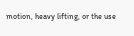motion, heavy lifting, or the use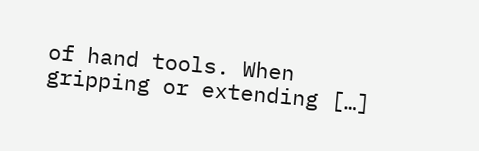of hand tools. When gripping or extending […]